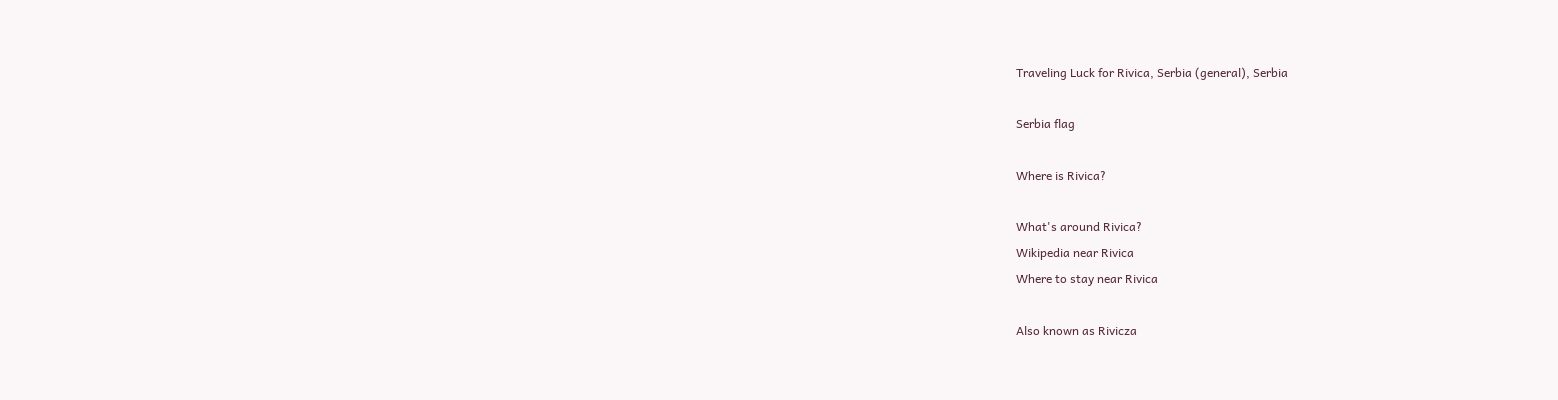Traveling Luck for Rivica, Serbia (general), Serbia

Serbia flag

Where is Rivica?

What's around Rivica?
Wikipedia near Rivica
Where to stay near Rivica

Also known as Rivicza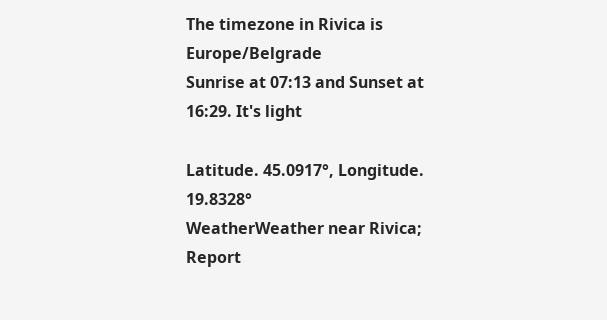The timezone in Rivica is Europe/Belgrade
Sunrise at 07:13 and Sunset at 16:29. It's light

Latitude. 45.0917°, Longitude. 19.8328°
WeatherWeather near Rivica; Report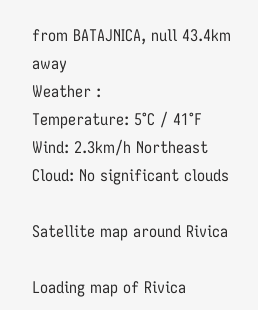from BATAJNICA, null 43.4km away
Weather :
Temperature: 5°C / 41°F
Wind: 2.3km/h Northeast
Cloud: No significant clouds

Satellite map around Rivica

Loading map of Rivica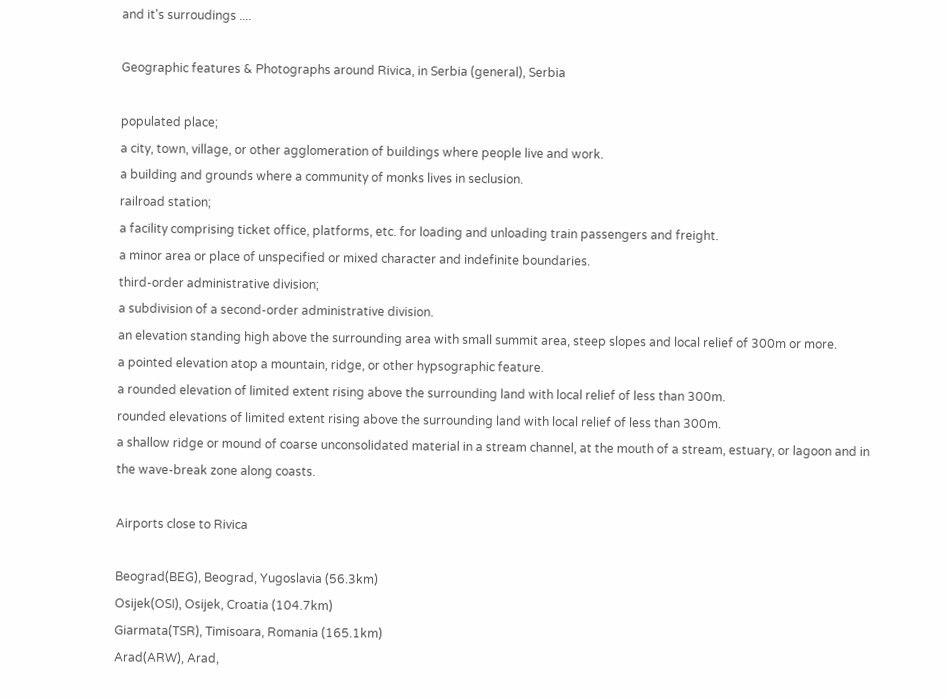and it's surroudings ....

Geographic features & Photographs around Rivica, in Serbia (general), Serbia

populated place;
a city, town, village, or other agglomeration of buildings where people live and work.
a building and grounds where a community of monks lives in seclusion.
railroad station;
a facility comprising ticket office, platforms, etc. for loading and unloading train passengers and freight.
a minor area or place of unspecified or mixed character and indefinite boundaries.
third-order administrative division;
a subdivision of a second-order administrative division.
an elevation standing high above the surrounding area with small summit area, steep slopes and local relief of 300m or more.
a pointed elevation atop a mountain, ridge, or other hypsographic feature.
a rounded elevation of limited extent rising above the surrounding land with local relief of less than 300m.
rounded elevations of limited extent rising above the surrounding land with local relief of less than 300m.
a shallow ridge or mound of coarse unconsolidated material in a stream channel, at the mouth of a stream, estuary, or lagoon and in the wave-break zone along coasts.

Airports close to Rivica

Beograd(BEG), Beograd, Yugoslavia (56.3km)
Osijek(OSI), Osijek, Croatia (104.7km)
Giarmata(TSR), Timisoara, Romania (165.1km)
Arad(ARW), Arad,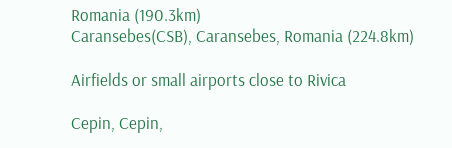Romania (190.3km)
Caransebes(CSB), Caransebes, Romania (224.8km)

Airfields or small airports close to Rivica

Cepin, Cepin,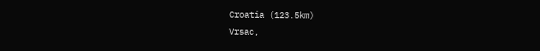Croatia (123.5km)
Vrsac,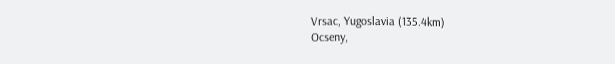Vrsac, Yugoslavia (135.4km)
Ocseny,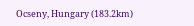Ocseny, Hungary (183.2km)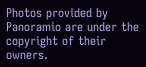Photos provided by Panoramio are under the copyright of their owners.